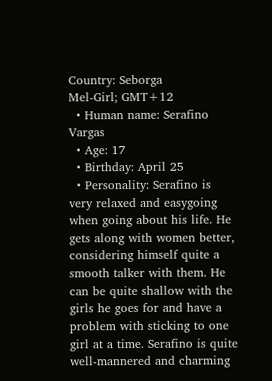Country: Seborga
Mel-Girl; GMT+12
  • Human name: Serafino Vargas
  • Age: 17
  • Birthday: April 25
  • Personality: Serafino is very relaxed and easygoing when going about his life. He gets along with women better, considering himself quite a smooth talker with them. He can be quite shallow with the girls he goes for and have a problem with sticking to one girl at a time. Serafino is quite well-mannered and charming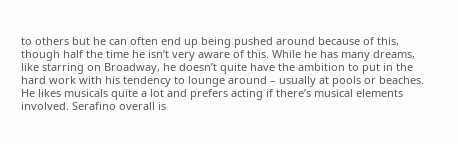to others but he can often end up being pushed around because of this, though half the time he isn’t very aware of this. While he has many dreams, like starring on Broadway, he doesn’t quite have the ambition to put in the hard work with his tendency to lounge around – usually at pools or beaches. He likes musicals quite a lot and prefers acting if there’s musical elements involved. Serafino overall is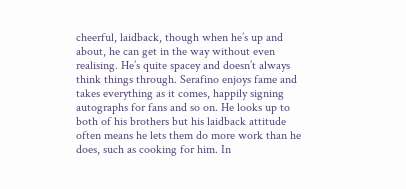cheerful, laidback, though when he’s up and about, he can get in the way without even realising. He’s quite spacey and doesn’t always think things through. Serafino enjoys fame and takes everything as it comes, happily signing autographs for fans and so on. He looks up to both of his brothers but his laidback attitude often means he lets them do more work than he does, such as cooking for him. In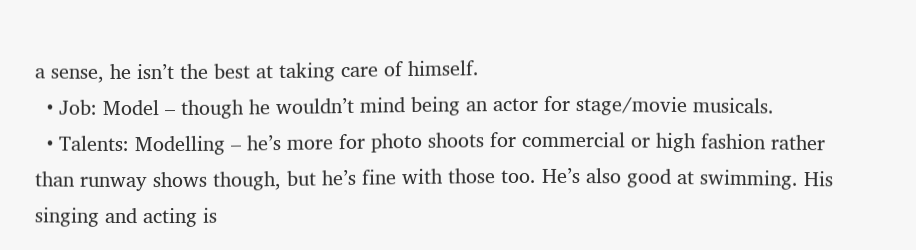a sense, he isn’t the best at taking care of himself.
  • Job: Model – though he wouldn’t mind being an actor for stage/movie musicals.
  • Talents: Modelling – he’s more for photo shoots for commercial or high fashion rather than runway shows though, but he’s fine with those too. He’s also good at swimming. His singing and acting is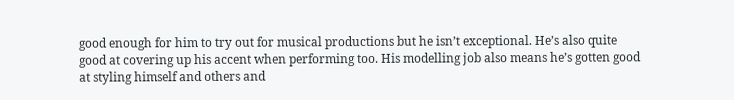good enough for him to try out for musical productions but he isn’t exceptional. He’s also quite good at covering up his accent when performing too. His modelling job also means he’s gotten good at styling himself and others and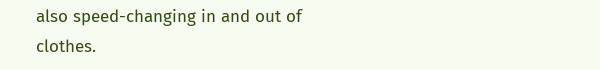also speed-changing in and out of clothes.